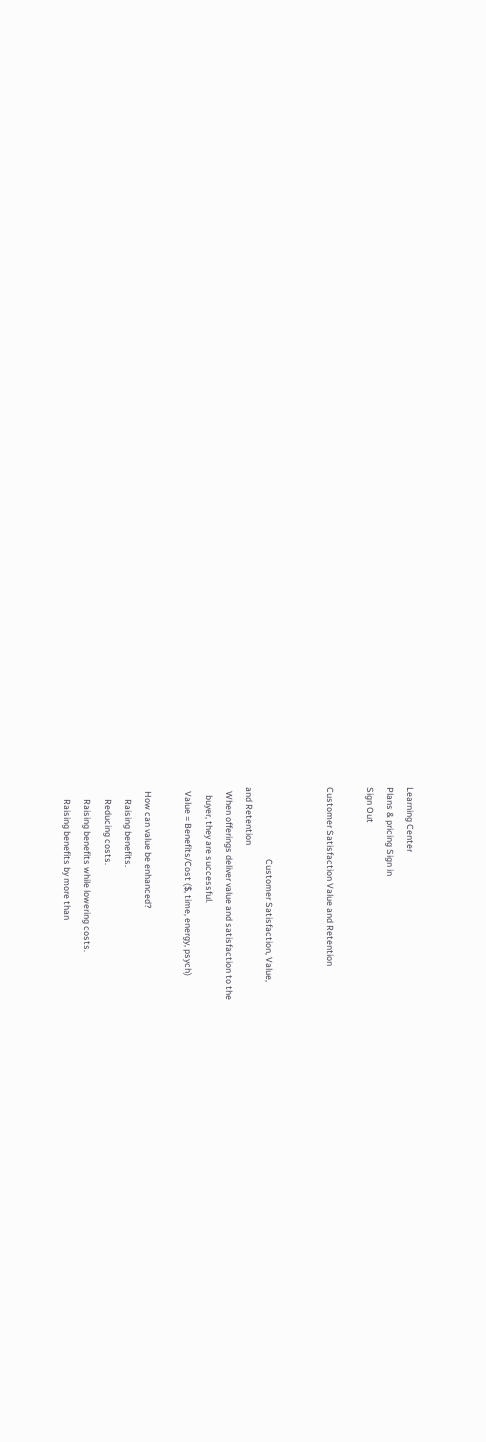Learning Center
Plans & pricing Sign in
Sign Out

Customer Satisfaction Value and Retention


                                    Customer Satisfaction, Value,
and Retention
  When offerings deliver value and satisfaction to the
    buyer, they are successful.
  Value = Benefits/Cost ($, time, energy, psych)

  How can value be enhanced?
      Raising benefits.
      Reducing costs.
      Raising benefits while lowering costs.
      Raising benefits by more than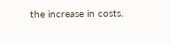the increase in costs.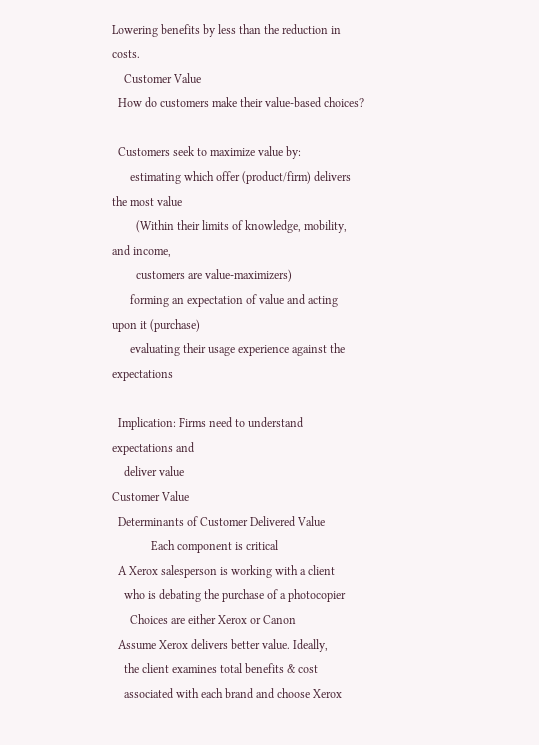Lowering benefits by less than the reduction in costs.
    Customer Value
  How do customers make their value-based choices?

  Customers seek to maximize value by:
      estimating which offer (product/firm) delivers the most value
        (Within their limits of knowledge, mobility, and income,
        customers are value-maximizers)
      forming an expectation of value and acting upon it (purchase)
      evaluating their usage experience against the expectations

  Implication: Firms need to understand expectations and
    deliver value
Customer Value
  Determinants of Customer Delivered Value
             Each component is critical
  A Xerox salesperson is working with a client
    who is debating the purchase of a photocopier
      Choices are either Xerox or Canon
  Assume Xerox delivers better value. Ideally,
    the client examines total benefits & cost
    associated with each brand and choose Xerox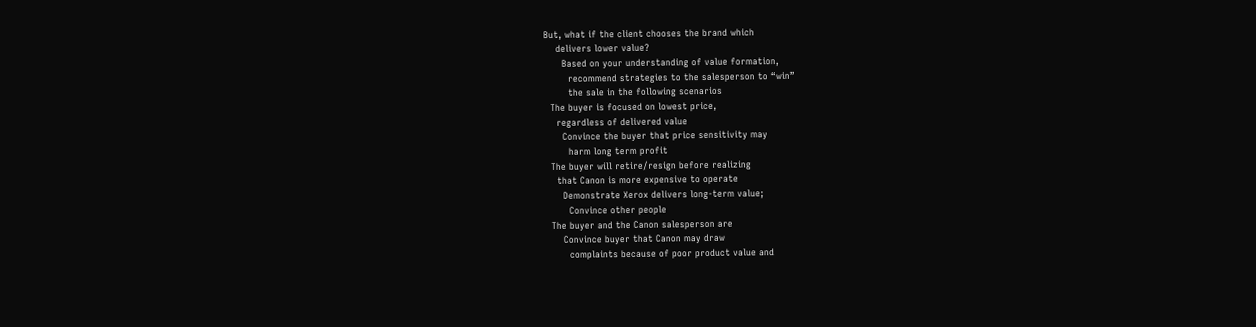But, what if the client chooses the brand which
    delivers lower value?
      Based on your understanding of value formation,
        recommend strategies to the salesperson to “win”
        the sale in the following scenarios
  The buyer is focused on lowest price,
    regardless of delivered value
      Convince the buyer that price sensitivity may
        harm long term profit
  The buyer will retire/resign before realizing
    that Canon is more expensive to operate
      Demonstrate Xerox delivers long-term value;
        Convince other people
  The buyer and the Canon salesperson are
      Convince buyer that Canon may draw
        complaints because of poor product value and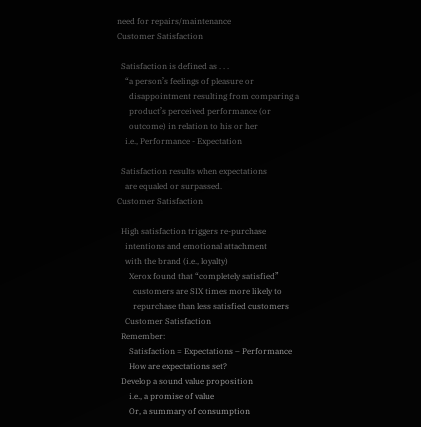need for repairs/maintenance
Customer Satisfaction

  Satisfaction is defined as . . .
    “a person’s feelings of pleasure or
      disappointment resulting from comparing a
      product’s perceived performance (or
      outcome) in relation to his or her
    i.e., Performance - Expectation

  Satisfaction results when expectations
    are equaled or surpassed.
Customer Satisfaction

  High satisfaction triggers re-purchase
    intentions and emotional attachment
    with the brand (i.e., loyalty)
      Xerox found that “completely satisfied”
        customers are SIX times more likely to
        repurchase than less satisfied customers
    Customer Satisfaction
  Remember:
      Satisfaction = Expectations – Performance
      How are expectations set?
  Develop a sound value proposition
      i.e., a promise of value
      Or, a summary of consumption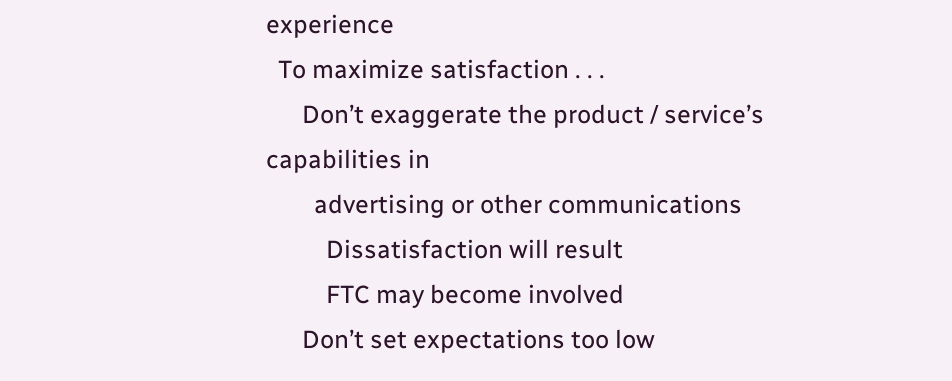experience
  To maximize satisfaction . . .
      Don’t exaggerate the product / service’s capabilities in
        advertising or other communications
          Dissatisfaction will result
          FTC may become involved
      Don’t set expectations too low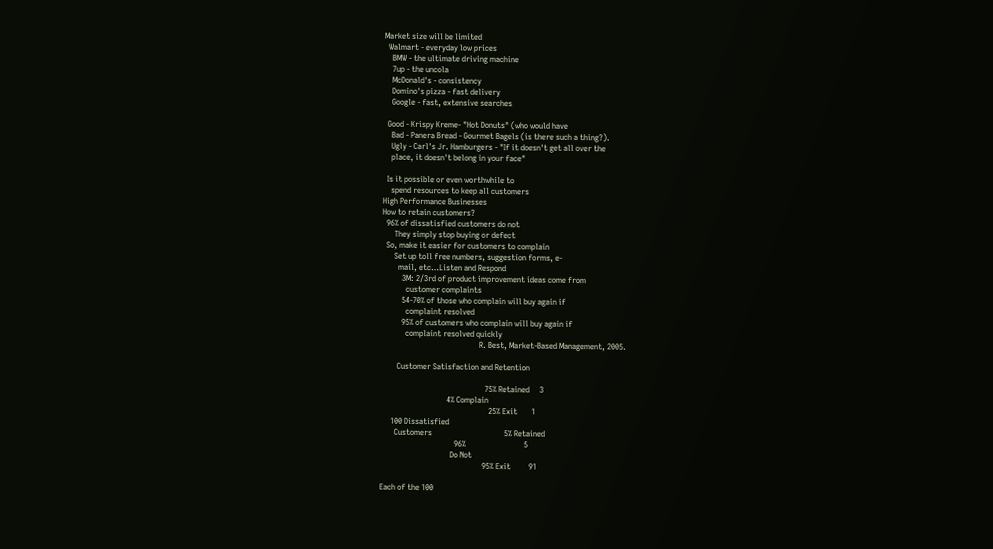Market size will be limited
  Walmart - everyday low prices
    BMW - the ultimate driving machine
    7up - the uncola
    McDonald's - consistency
    Domino's pizza - fast delivery
    Google - fast, extensive searches

  Good - Krispy Kreme- "Hot Donuts" (who would have
    Bad - Panera Bread - Gourmet Bagels (is there such a thing?).
    Ugly - Carl's Jr. Hamburgers - "If it doesn't get all over the
    place, it doesn't belong in your face"

  Is it possible or even worthwhile to
    spend resources to keep all customers
High Performance Businesses
How to retain customers?
  96% of dissatisfied customers do not
      They simply stop buying or defect
  So, make it easier for customers to complain
      Set up toll free numbers, suggestion forms, e-
        mail, etc…Listen and Respond
          3M: 2/3rd of product improvement ideas come from
            customer complaints
          54-70% of those who complain will buy again if
            complaint resolved
          95% of customers who complain will buy again if
            complaint resolved quickly
                                                 R. Best, Market-Based Management, 2005.

        Customer Satisfaction and Retention

                                                    75% Retained     3
                                 4% Complain
                                                      25% Exit       1
     100 Dissatisfied
       Customers                                    5% Retained
                                     96%                             5
                                   Do Not
                                                   95% Exit         91

Each of the 100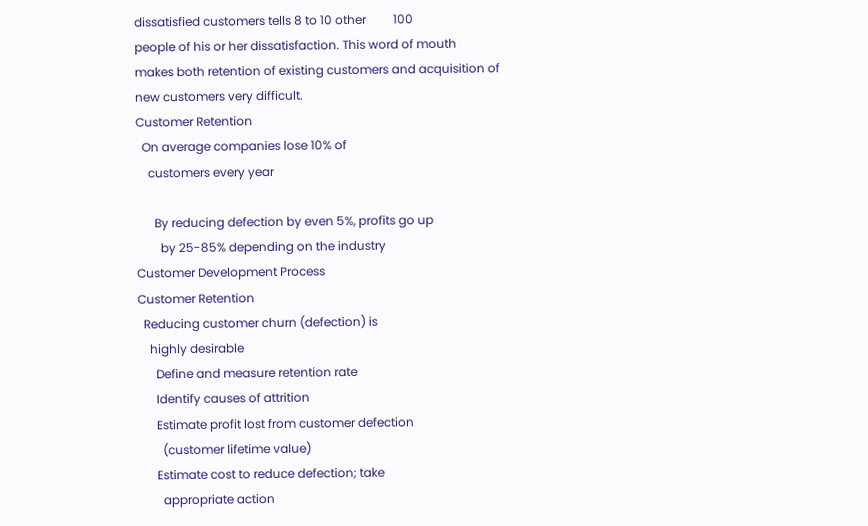dissatisfied customers tells 8 to 10 other         100
people of his or her dissatisfaction. This word of mouth
makes both retention of existing customers and acquisition of
new customers very difficult.
Customer Retention
  On average companies lose 10% of
    customers every year

      By reducing defection by even 5%, profits go up
        by 25-85% depending on the industry
Customer Development Process
Customer Retention
  Reducing customer churn (defection) is
    highly desirable
      Define and measure retention rate
      Identify causes of attrition
      Estimate profit lost from customer defection
        (customer lifetime value)
      Estimate cost to reduce defection; take
        appropriate action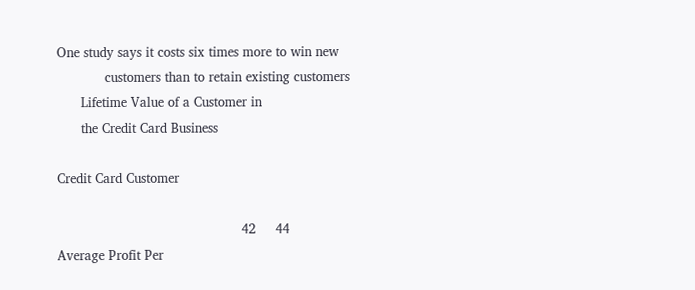One study says it costs six times more to win new
            customers than to retain existing customers
      Lifetime Value of a Customer in
      the Credit Card Business

Credit Card Customer

                                              42     44
Average Profit Per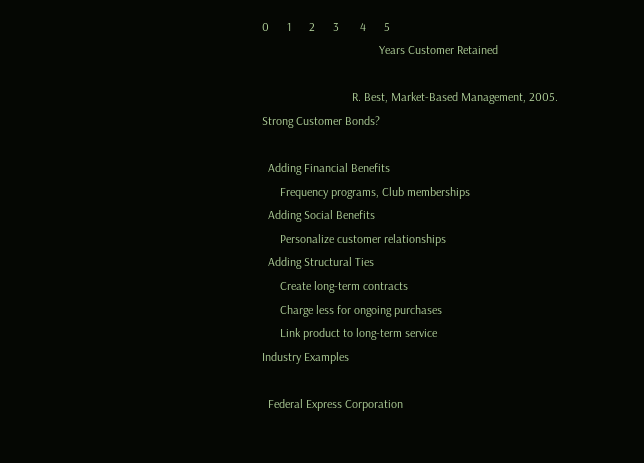0      1      2      3       4      5
                                       Years Customer Retained

                              R. Best, Market-Based Management, 2005.
Strong Customer Bonds?

  Adding Financial Benefits
      Frequency programs, Club memberships
  Adding Social Benefits
      Personalize customer relationships
  Adding Structural Ties
      Create long-term contracts
      Charge less for ongoing purchases
      Link product to long-term service
Industry Examples

  Federal Express Corporation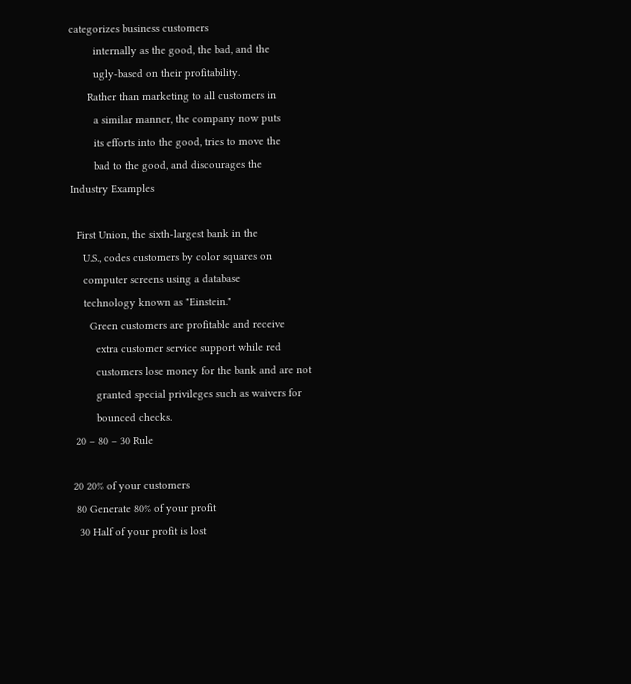categorizes business customers
        internally as the good, the bad, and the
        ugly-based on their profitability.
      Rather than marketing to all customers in
        a similar manner, the company now puts
        its efforts into the good, tries to move the
        bad to the good, and discourages the
Industry Examples

  First Union, the sixth-largest bank in the
    U.S., codes customers by color squares on
    computer screens using a database
    technology known as "Einstein."
      Green customers are profitable and receive
        extra customer service support while red
        customers lose money for the bank and are not
        granted special privileges such as waivers for
        bounced checks.
 20 – 80 – 30 Rule

20 20% of your customers
 80 Generate 80% of your profit
  30 Half of your profit is lost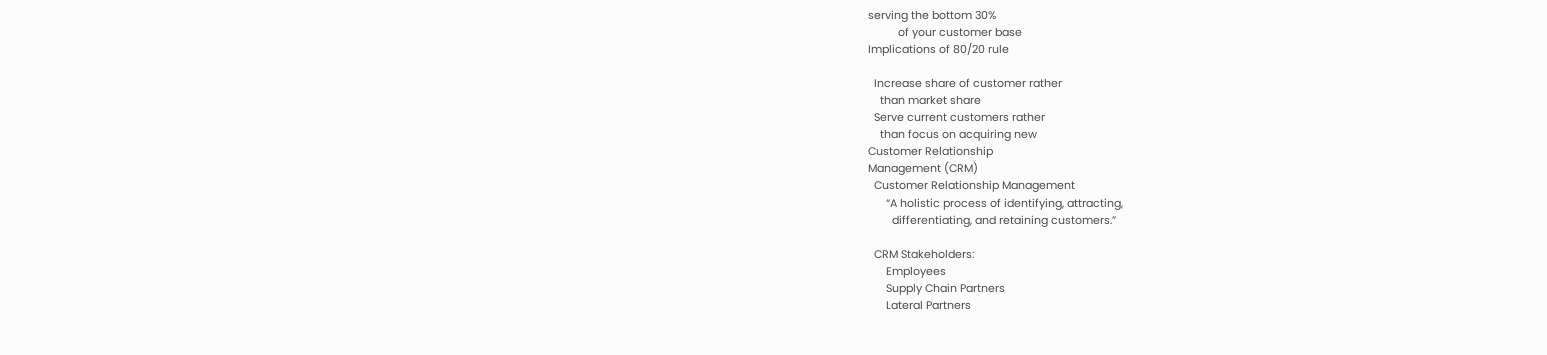serving the bottom 30%
          of your customer base
Implications of 80/20 rule

  Increase share of customer rather
    than market share
  Serve current customers rather
    than focus on acquiring new
Customer Relationship
Management (CRM)
  Customer Relationship Management
      “A holistic process of identifying, attracting,
        differentiating, and retaining customers.”

  CRM Stakeholders:
      Employees
      Supply Chain Partners
      Lateral Partners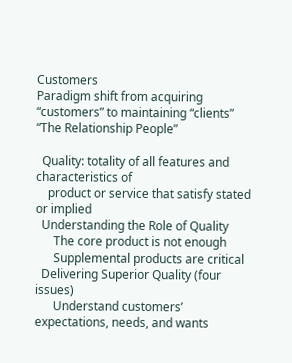Customers
Paradigm shift from acquiring
“customers” to maintaining “clients”
“The Relationship People”

  Quality: totality of all features and characteristics of
    product or service that satisfy stated or implied
  Understanding the Role of Quality
      The core product is not enough
      Supplemental products are critical
  Delivering Superior Quality (four issues)
      Understand customers’ expectations, needs, and wants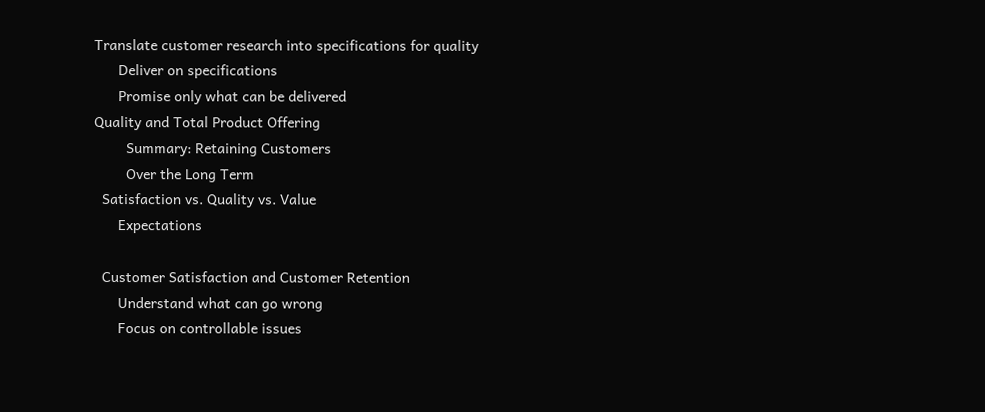Translate customer research into specifications for quality
      Deliver on specifications
      Promise only what can be delivered
Quality and Total Product Offering
        Summary: Retaining Customers
        Over the Long Term
  Satisfaction vs. Quality vs. Value
      Expectations

  Customer Satisfaction and Customer Retention
      Understand what can go wrong
      Focus on controllable issues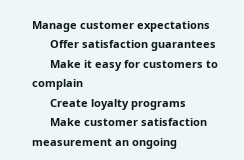Manage customer expectations
      Offer satisfaction guarantees
      Make it easy for customers to complain
      Create loyalty programs
      Make customer satisfaction measurement an ongoing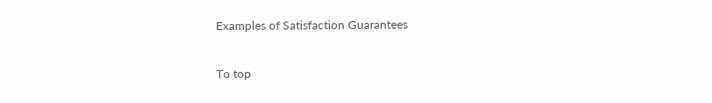Examples of Satisfaction Guarantees

To top